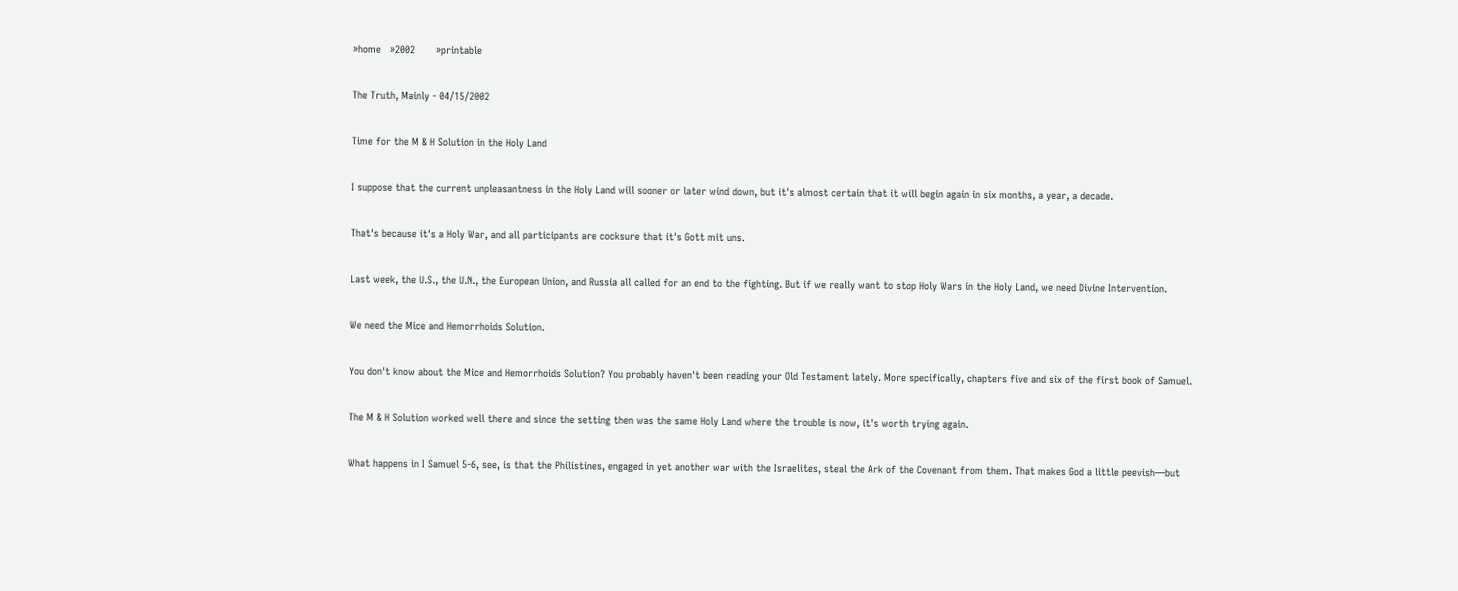»home   »2002       »printable

The Truth, Mainly - 04/15/2002

Time for the M & H Solution in the Holy Land

I suppose that the current unpleasantness in the Holy Land will sooner or later wind down, but it's almost certain that it will begin again in six months, a year, a decade.

That's because it's a Holy War, and all participants are cocksure that it's Gott mit uns.

Last week, the U.S., the U.N., the European Union, and Russia all called for an end to the fighting. But if we really want to stop Holy Wars in the Holy Land, we need Divine Intervention.

We need the Mice and Hemorrhoids Solution.

You don't know about the Mice and Hemorrhoids Solution? You probably haven't been reading your Old Testament lately. More specifically, chapters five and six of the first book of Samuel.

The M & H Solution worked well there and since the setting then was the same Holy Land where the trouble is now, it's worth trying again.

What happens in I Samuel 5-6, see, is that the Philistines, engaged in yet another war with the Israelites, steal the Ark of the Covenant from them. That makes God a little peevish—but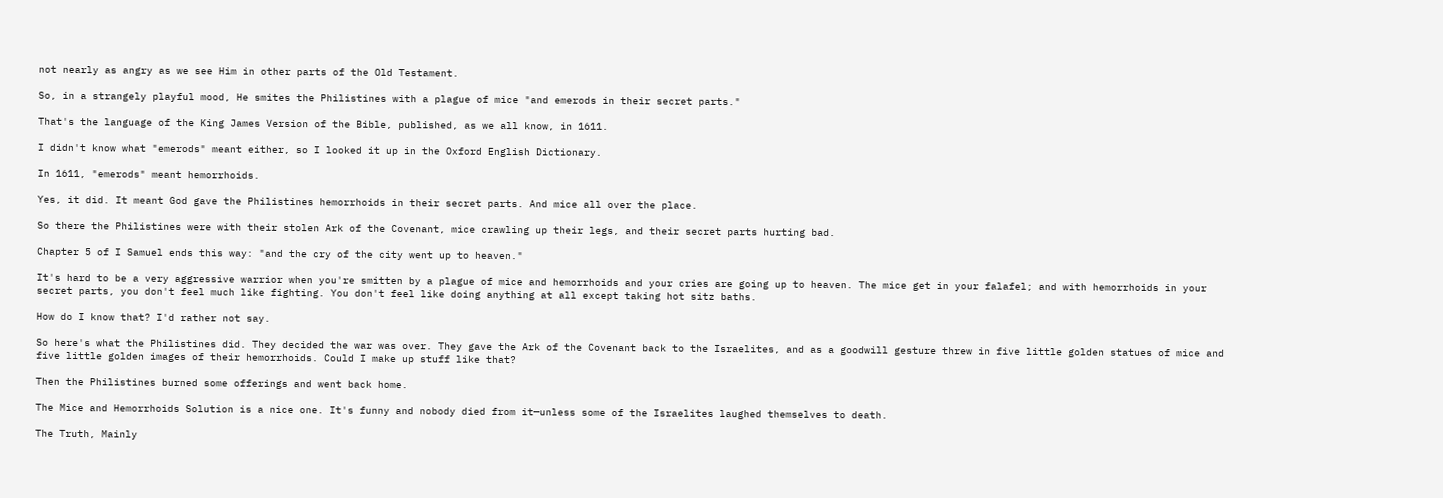not nearly as angry as we see Him in other parts of the Old Testament.

So, in a strangely playful mood, He smites the Philistines with a plague of mice "and emerods in their secret parts."

That's the language of the King James Version of the Bible, published, as we all know, in 1611.

I didn't know what "emerods" meant either, so I looked it up in the Oxford English Dictionary.

In 1611, "emerods" meant hemorrhoids.

Yes, it did. It meant God gave the Philistines hemorrhoids in their secret parts. And mice all over the place.

So there the Philistines were with their stolen Ark of the Covenant, mice crawling up their legs, and their secret parts hurting bad.

Chapter 5 of I Samuel ends this way: "and the cry of the city went up to heaven."

It's hard to be a very aggressive warrior when you're smitten by a plague of mice and hemorrhoids and your cries are going up to heaven. The mice get in your falafel; and with hemorrhoids in your secret parts, you don't feel much like fighting. You don't feel like doing anything at all except taking hot sitz baths.

How do I know that? I'd rather not say.

So here's what the Philistines did. They decided the war was over. They gave the Ark of the Covenant back to the Israelites, and as a goodwill gesture threw in five little golden statues of mice and five little golden images of their hemorrhoids. Could I make up stuff like that?

Then the Philistines burned some offerings and went back home.

The Mice and Hemorrhoids Solution is a nice one. It's funny and nobody died from it—unless some of the Israelites laughed themselves to death.

The Truth, Mainly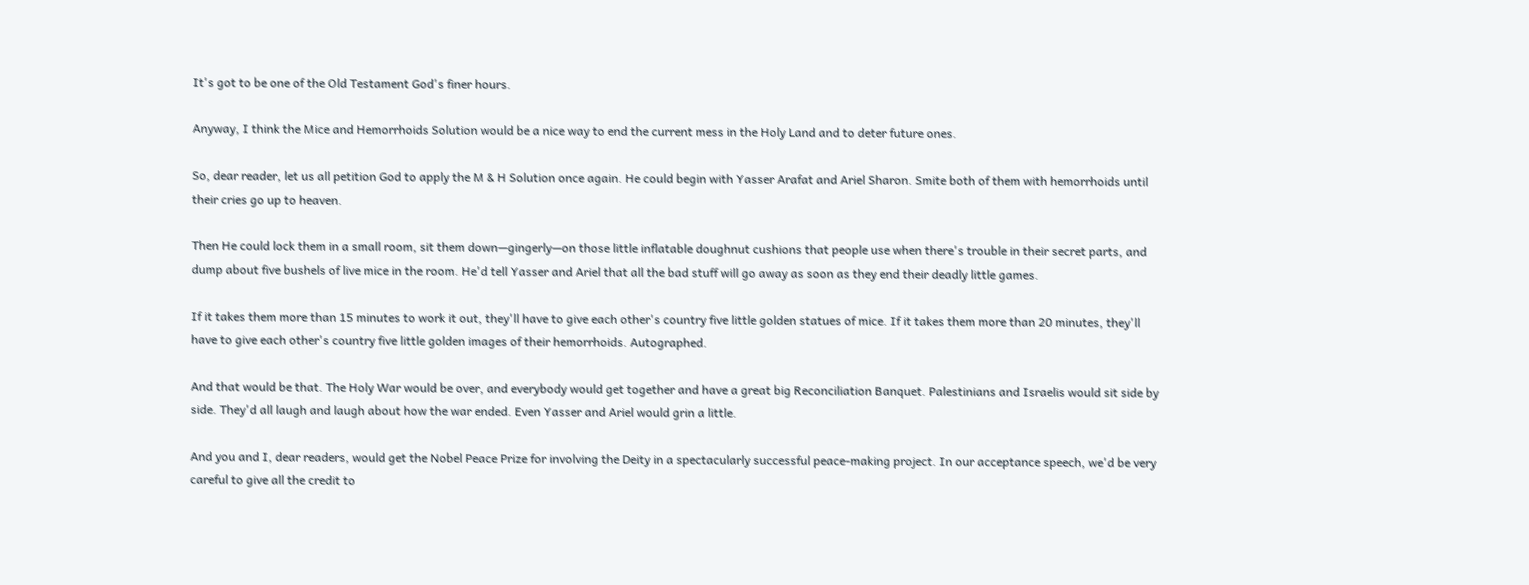It's got to be one of the Old Testament God's finer hours.

Anyway, I think the Mice and Hemorrhoids Solution would be a nice way to end the current mess in the Holy Land and to deter future ones.

So, dear reader, let us all petition God to apply the M & H Solution once again. He could begin with Yasser Arafat and Ariel Sharon. Smite both of them with hemorrhoids until their cries go up to heaven.

Then He could lock them in a small room, sit them down—gingerly—on those little inflatable doughnut cushions that people use when there's trouble in their secret parts, and dump about five bushels of live mice in the room. He'd tell Yasser and Ariel that all the bad stuff will go away as soon as they end their deadly little games.

If it takes them more than 15 minutes to work it out, they'll have to give each other's country five little golden statues of mice. If it takes them more than 20 minutes, they'll have to give each other's country five little golden images of their hemorrhoids. Autographed.

And that would be that. The Holy War would be over, and everybody would get together and have a great big Reconciliation Banquet. Palestinians and Israelis would sit side by side. They'd all laugh and laugh about how the war ended. Even Yasser and Ariel would grin a little.

And you and I, dear readers, would get the Nobel Peace Prize for involving the Deity in a spectacularly successful peace-making project. In our acceptance speech, we'd be very careful to give all the credit to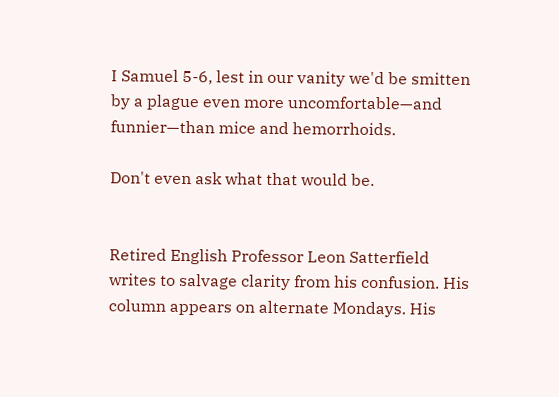I Samuel 5-6, lest in our vanity we'd be smitten by a plague even more uncomfortable—and funnier—than mice and hemorrhoids.

Don't even ask what that would be.


Retired English Professor Leon Satterfield writes to salvage clarity from his confusion. His column appears on alternate Mondays. His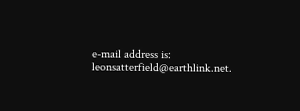e-mail address is: leonsatterfield@earthlink.net.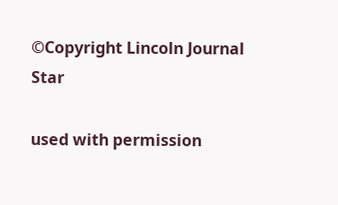©Copyright Lincoln Journal Star

used with permission